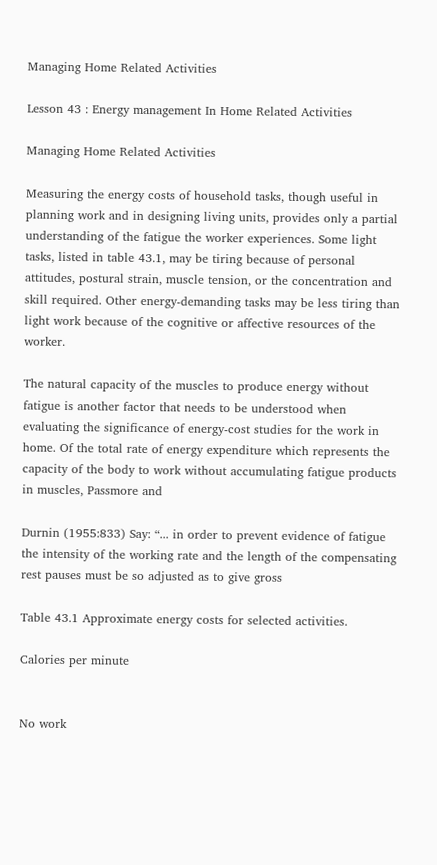Managing Home Related Activities

Lesson 43 : Energy management In Home Related Activities

Managing Home Related Activities

Measuring the energy costs of household tasks, though useful in planning work and in designing living units, provides only a partial understanding of the fatigue the worker experiences. Some light tasks, listed in table 43.1, may be tiring because of personal attitudes, postural strain, muscle tension, or the concentration and skill required. Other energy-demanding tasks may be less tiring than light work because of the cognitive or affective resources of the worker.

The natural capacity of the muscles to produce energy without fatigue is another factor that needs to be understood when evaluating the significance of energy-cost studies for the work in home. Of the total rate of energy expenditure which represents the capacity of the body to work without accumulating fatigue products in muscles, Passmore and

Durnin (1955:833) Say: “... in order to prevent evidence of fatigue the intensity of the working rate and the length of the compensating rest pauses must be so adjusted as to give gross

Table 43.1 Approximate energy costs for selected activities.

Calories per minute


No work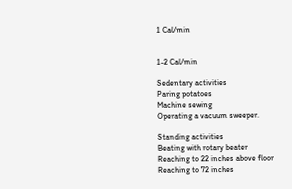1 Cal/min


1-2 Cal/min

Sedentary activities
Paring potatoes
Machine sewing
Operating a vacuum sweeper.

Standing activities
Beating with rotary beater
Reaching to 22 inches above floor
Reaching to 72 inches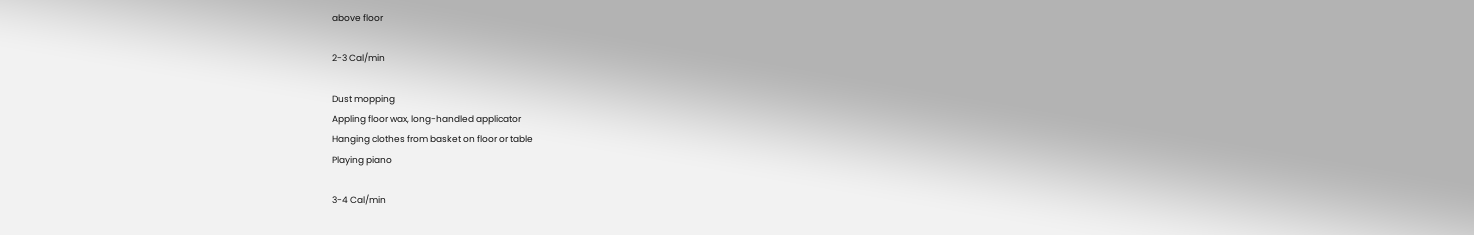above floor

2-3 Cal/min

Dust mopping
Appling floor wax, long-handled applicator
Hanging clothes from basket on floor or table
Playing piano

3-4 Cal/min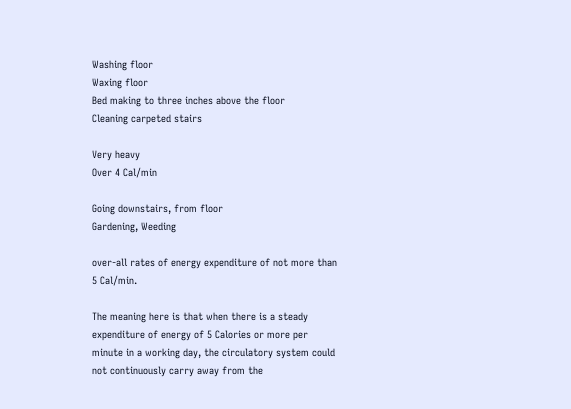Washing floor
Waxing floor
Bed making to three inches above the floor
Cleaning carpeted stairs

Very heavy
Over 4 Cal/min

Going downstairs, from floor
Gardening, Weeding

over-all rates of energy expenditure of not more than 5 Cal/min.

The meaning here is that when there is a steady expenditure of energy of 5 Calories or more per minute in a working day, the circulatory system could not continuously carry away from the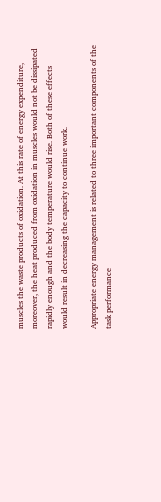muscles the waste products of oxidation. At this rate of energy expenditure, moreover, the heat produced from oxidation in muscles would not be dissipated rapidly enough and the body temperature would rise. Both of these effects would result in decreasing the capacity to continue work.

Appropriate energy management is related to three important components of the task performance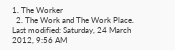1. The Worker
  2. The Work and The Work Place.
Last modified: Saturday, 24 March 2012, 9:56 AM